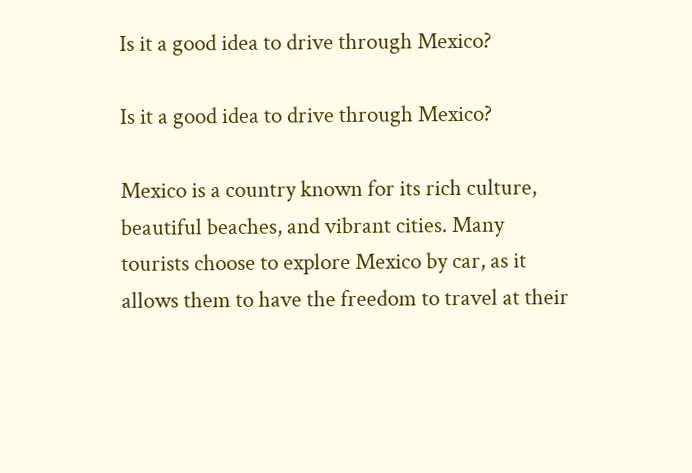Is it a good idea to drive through Mexico?

Is it a good idea to drive through Mexico?

Mexico is a country known for its rich culture, beautiful beaches, and vibrant cities. Many tourists choose to explore Mexico by car, as it allows them to have the freedom to travel at their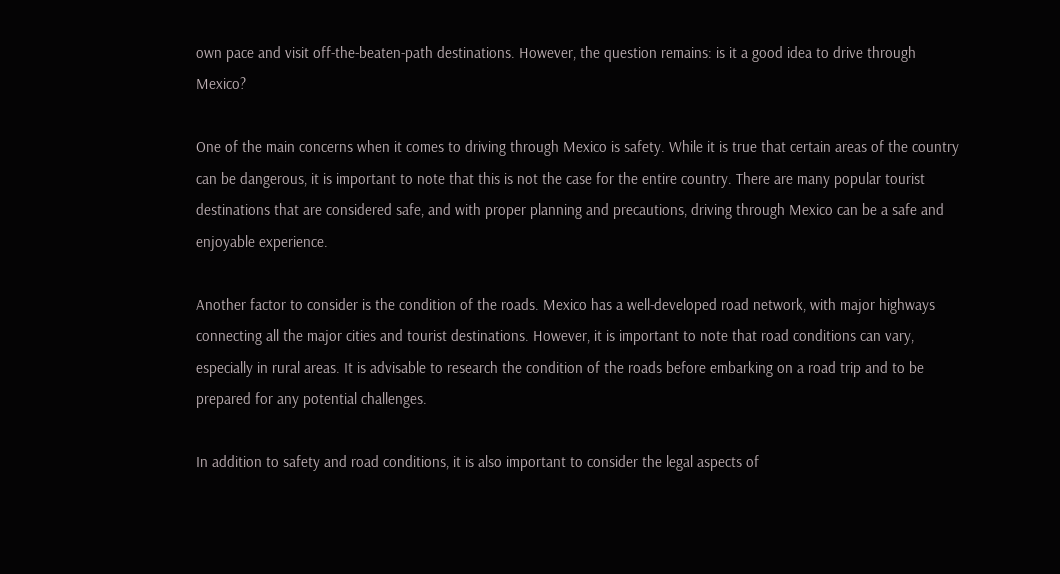own pace and visit off-the-beaten-path destinations. However, the question remains: is it a good idea to drive through Mexico?

One of the main concerns when it comes to driving through Mexico is safety. While it is true that certain areas of the country can be dangerous, it is important to note that this is not the case for the entire country. There are many popular tourist destinations that are considered safe, and with proper planning and precautions, driving through Mexico can be a safe and enjoyable experience.

Another factor to consider is the condition of the roads. Mexico has a well-developed road network, with major highways connecting all the major cities and tourist destinations. However, it is important to note that road conditions can vary, especially in rural areas. It is advisable to research the condition of the roads before embarking on a road trip and to be prepared for any potential challenges.

In addition to safety and road conditions, it is also important to consider the legal aspects of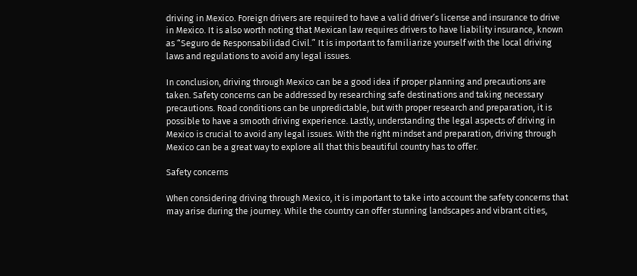driving in Mexico. Foreign drivers are required to have a valid driver’s license and insurance to drive in Mexico. It is also worth noting that Mexican law requires drivers to have liability insurance, known as “Seguro de Responsabilidad Civil.” It is important to familiarize yourself with the local driving laws and regulations to avoid any legal issues.

In conclusion, driving through Mexico can be a good idea if proper planning and precautions are taken. Safety concerns can be addressed by researching safe destinations and taking necessary precautions. Road conditions can be unpredictable, but with proper research and preparation, it is possible to have a smooth driving experience. Lastly, understanding the legal aspects of driving in Mexico is crucial to avoid any legal issues. With the right mindset and preparation, driving through Mexico can be a great way to explore all that this beautiful country has to offer.

Safety concerns

When considering driving through Mexico, it is important to take into account the safety concerns that may arise during the journey. While the country can offer stunning landscapes and vibrant cities,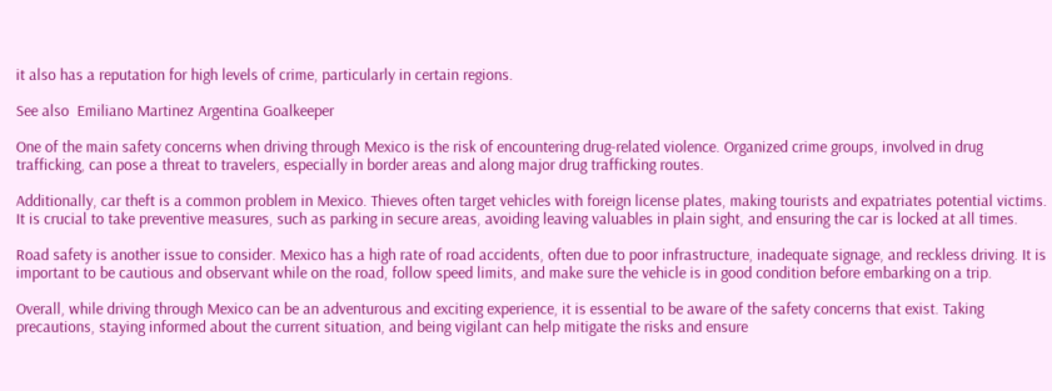it also has a reputation for high levels of crime, particularly in certain regions.

See also  Emiliano Martinez Argentina Goalkeeper

One of the main safety concerns when driving through Mexico is the risk of encountering drug-related violence. Organized crime groups, involved in drug trafficking, can pose a threat to travelers, especially in border areas and along major drug trafficking routes.

Additionally, car theft is a common problem in Mexico. Thieves often target vehicles with foreign license plates, making tourists and expatriates potential victims. It is crucial to take preventive measures, such as parking in secure areas, avoiding leaving valuables in plain sight, and ensuring the car is locked at all times.

Road safety is another issue to consider. Mexico has a high rate of road accidents, often due to poor infrastructure, inadequate signage, and reckless driving. It is important to be cautious and observant while on the road, follow speed limits, and make sure the vehicle is in good condition before embarking on a trip.

Overall, while driving through Mexico can be an adventurous and exciting experience, it is essential to be aware of the safety concerns that exist. Taking precautions, staying informed about the current situation, and being vigilant can help mitigate the risks and ensure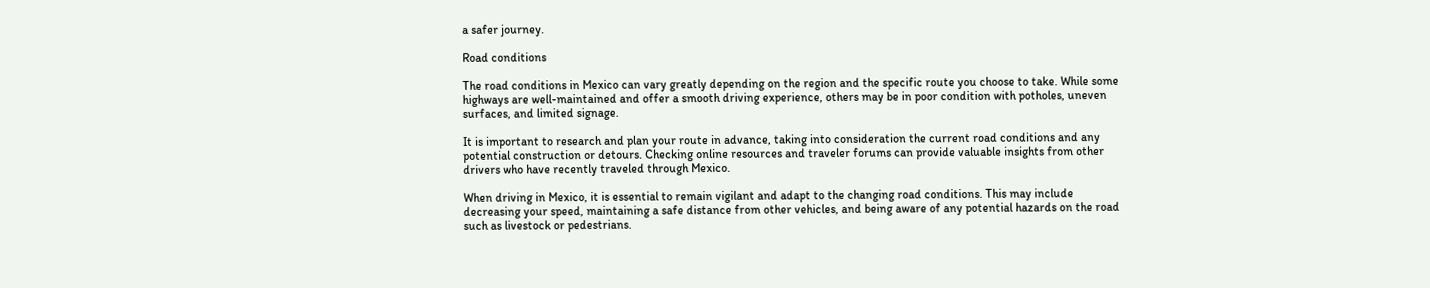a safer journey.

Road conditions

The road conditions in Mexico can vary greatly depending on the region and the specific route you choose to take. While some highways are well-maintained and offer a smooth driving experience, others may be in poor condition with potholes, uneven surfaces, and limited signage.

It is important to research and plan your route in advance, taking into consideration the current road conditions and any potential construction or detours. Checking online resources and traveler forums can provide valuable insights from other drivers who have recently traveled through Mexico.

When driving in Mexico, it is essential to remain vigilant and adapt to the changing road conditions. This may include decreasing your speed, maintaining a safe distance from other vehicles, and being aware of any potential hazards on the road such as livestock or pedestrians.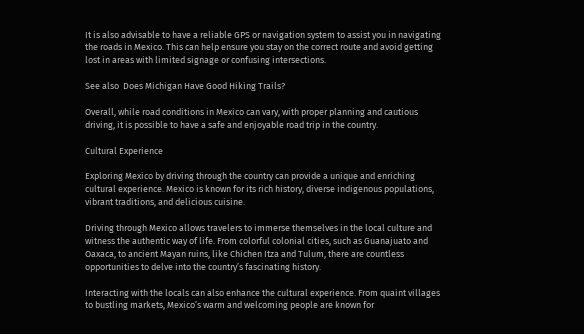It is also advisable to have a reliable GPS or navigation system to assist you in navigating the roads in Mexico. This can help ensure you stay on the correct route and avoid getting lost in areas with limited signage or confusing intersections.

See also  Does Michigan Have Good Hiking Trails?

Overall, while road conditions in Mexico can vary, with proper planning and cautious driving, it is possible to have a safe and enjoyable road trip in the country.

Cultural Experience

Exploring Mexico by driving through the country can provide a unique and enriching cultural experience. Mexico is known for its rich history, diverse indigenous populations, vibrant traditions, and delicious cuisine.

Driving through Mexico allows travelers to immerse themselves in the local culture and witness the authentic way of life. From colorful colonial cities, such as Guanajuato and Oaxaca, to ancient Mayan ruins, like Chichen Itza and Tulum, there are countless opportunities to delve into the country’s fascinating history.

Interacting with the locals can also enhance the cultural experience. From quaint villages to bustling markets, Mexico’s warm and welcoming people are known for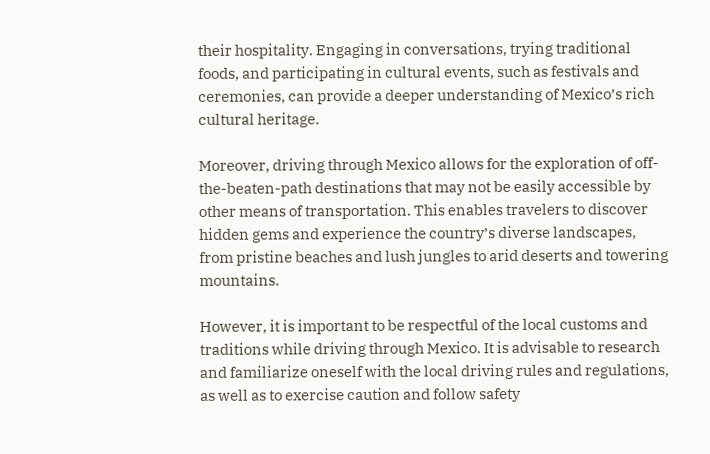their hospitality. Engaging in conversations, trying traditional foods, and participating in cultural events, such as festivals and ceremonies, can provide a deeper understanding of Mexico’s rich cultural heritage.

Moreover, driving through Mexico allows for the exploration of off-the-beaten-path destinations that may not be easily accessible by other means of transportation. This enables travelers to discover hidden gems and experience the country’s diverse landscapes, from pristine beaches and lush jungles to arid deserts and towering mountains.

However, it is important to be respectful of the local customs and traditions while driving through Mexico. It is advisable to research and familiarize oneself with the local driving rules and regulations, as well as to exercise caution and follow safety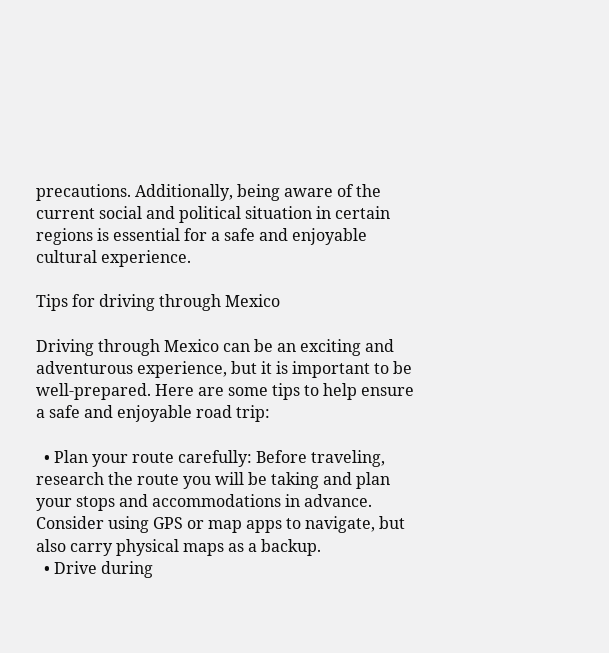precautions. Additionally, being aware of the current social and political situation in certain regions is essential for a safe and enjoyable cultural experience.

Tips for driving through Mexico

Driving through Mexico can be an exciting and adventurous experience, but it is important to be well-prepared. Here are some tips to help ensure a safe and enjoyable road trip:

  • Plan your route carefully: Before traveling, research the route you will be taking and plan your stops and accommodations in advance. Consider using GPS or map apps to navigate, but also carry physical maps as a backup.
  • Drive during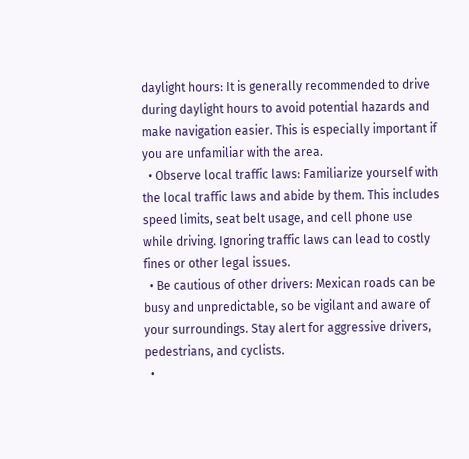daylight hours: It is generally recommended to drive during daylight hours to avoid potential hazards and make navigation easier. This is especially important if you are unfamiliar with the area.
  • Observe local traffic laws: Familiarize yourself with the local traffic laws and abide by them. This includes speed limits, seat belt usage, and cell phone use while driving. Ignoring traffic laws can lead to costly fines or other legal issues.
  • Be cautious of other drivers: Mexican roads can be busy and unpredictable, so be vigilant and aware of your surroundings. Stay alert for aggressive drivers, pedestrians, and cyclists.
  •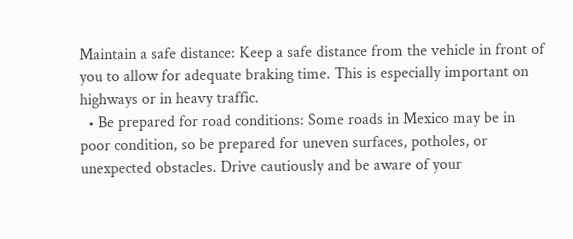Maintain a safe distance: Keep a safe distance from the vehicle in front of you to allow for adequate braking time. This is especially important on highways or in heavy traffic.
  • Be prepared for road conditions: Some roads in Mexico may be in poor condition, so be prepared for uneven surfaces, potholes, or unexpected obstacles. Drive cautiously and be aware of your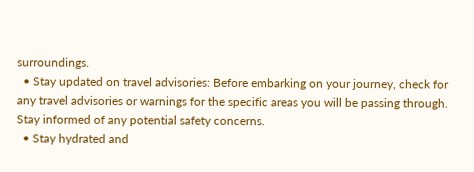surroundings.
  • Stay updated on travel advisories: Before embarking on your journey, check for any travel advisories or warnings for the specific areas you will be passing through. Stay informed of any potential safety concerns.
  • Stay hydrated and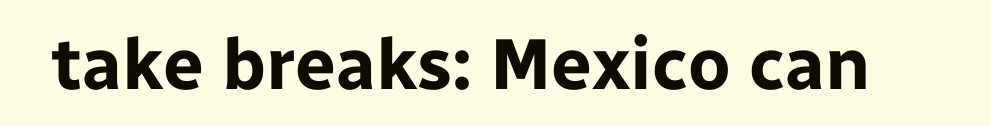take breaks: Mexico can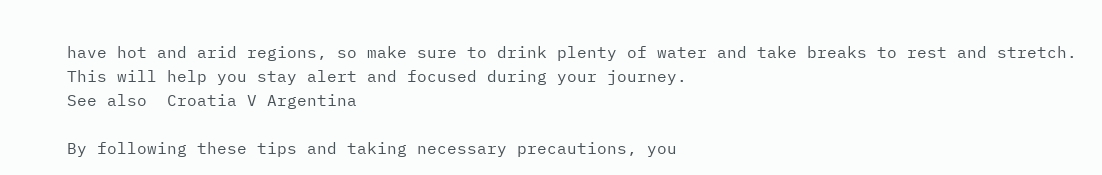have hot and arid regions, so make sure to drink plenty of water and take breaks to rest and stretch. This will help you stay alert and focused during your journey.
See also  Croatia V Argentina

By following these tips and taking necessary precautions, you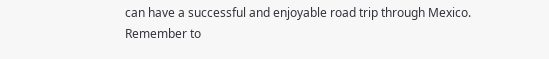can have a successful and enjoyable road trip through Mexico. Remember to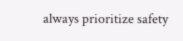always prioritize safety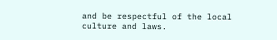and be respectful of the local culture and laws.